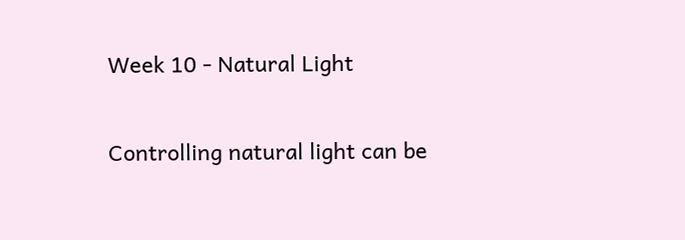Week 10 - Natural Light

Controlling natural light can be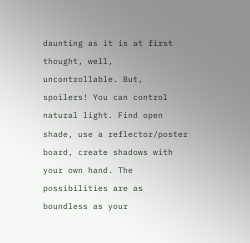daunting as it is at first thought, well, uncontrollable. But, spoilers! You can control natural light. Find open shade, use a reflector/poster board, create shadows with your own hand. The possibilities are as boundless as your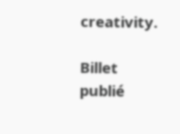creativity.

Billet publié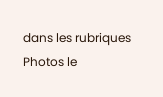dans les rubriques Photos le